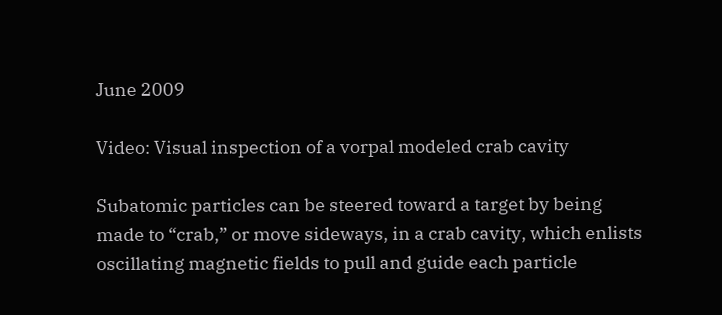June 2009

Video: Visual inspection of a vorpal modeled crab cavity

Subatomic particles can be steered toward a target by being made to “crab,” or move sideways, in a crab cavity, which enlists oscillating magnetic fields to pull and guide each particle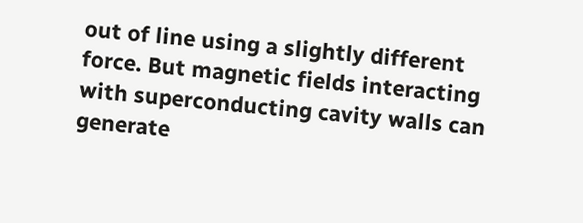out of line using a slightly different force. But magnetic fields interacting with superconducting cavity walls can generate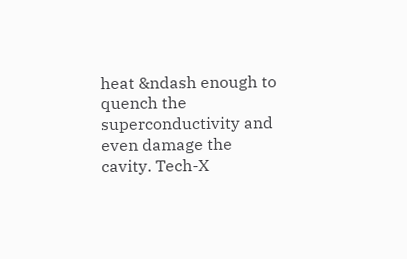heat &ndash enough to quench the superconductivity and even damage the cavity. Tech-X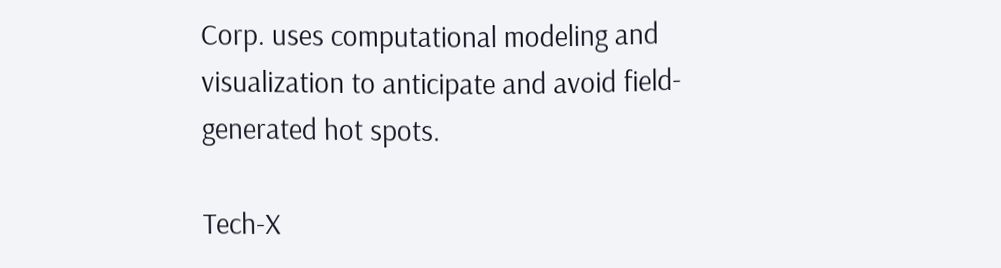Corp. uses computational modeling and visualization to anticipate and avoid field-generated hot spots.

Tech-X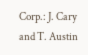Corp.: J. Cary and T. Austin